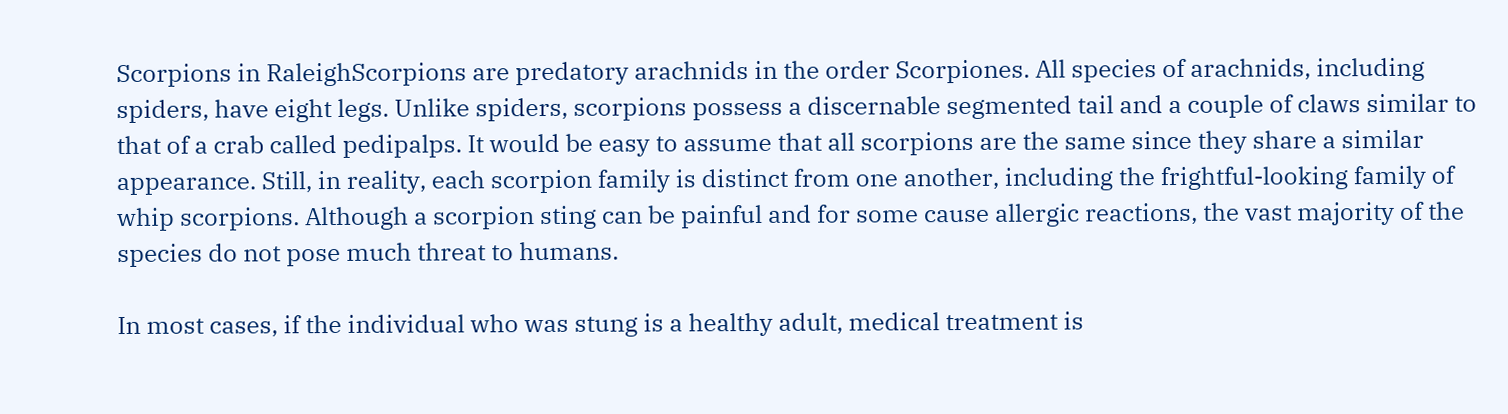Scorpions in RaleighScorpions are predatory arachnids in the order Scorpiones. All species of arachnids, including spiders, have eight legs. Unlike spiders, scorpions possess a discernable segmented tail and a couple of claws similar to that of a crab called pedipalps. It would be easy to assume that all scorpions are the same since they share a similar appearance. Still, in reality, each scorpion family is distinct from one another, including the frightful-looking family of whip scorpions. Although a scorpion sting can be painful and for some cause allergic reactions, the vast majority of the species do not pose much threat to humans.

In most cases, if the individual who was stung is a healthy adult, medical treatment is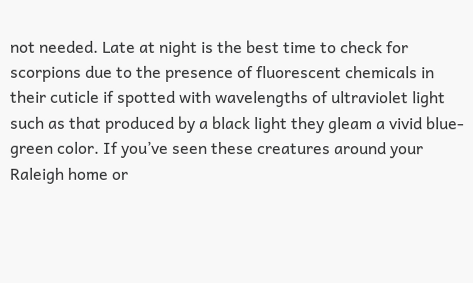not needed. Late at night is the best time to check for scorpions due to the presence of fluorescent chemicals in their cuticle if spotted with wavelengths of ultraviolet light such as that produced by a black light they gleam a vivid blue-green color. If you’ve seen these creatures around your Raleigh home or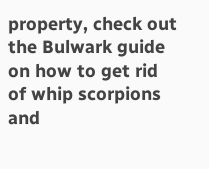property, check out the Bulwark guide on how to get rid of whip scorpions and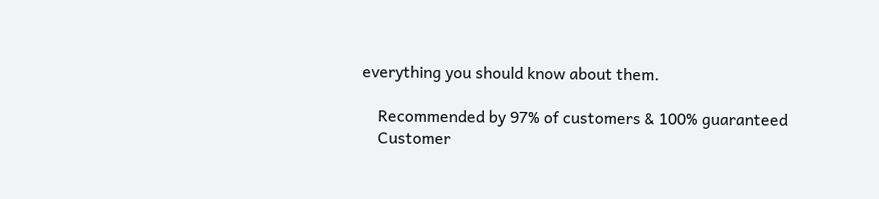everything you should know about them.

    Recommended by 97% of customers & 100% guaranteed
    Customer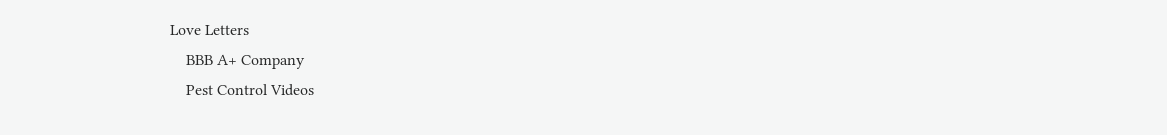Love Letters
    BBB A+ Company
    Pest Control Videos